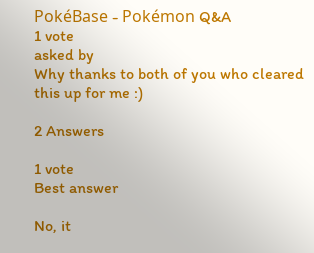PokéBase - Pokémon Q&A
1 vote
asked by
Why thanks to both of you who cleared this up for me :)

2 Answers

1 vote
Best answer

No, it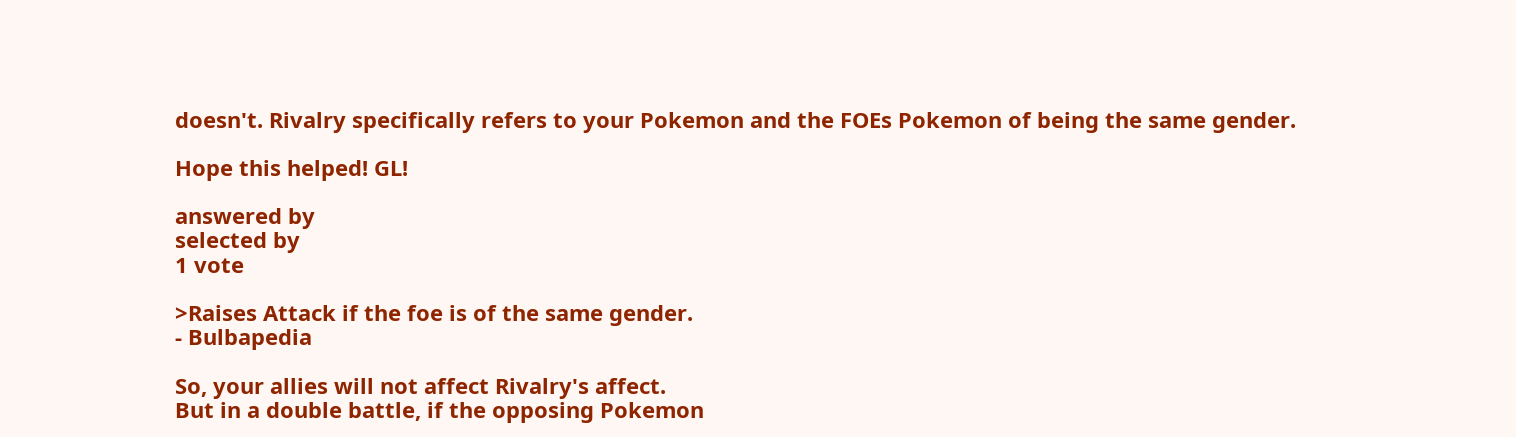doesn't. Rivalry specifically refers to your Pokemon and the FOEs Pokemon of being the same gender.

Hope this helped! GL!

answered by
selected by
1 vote

>Raises Attack if the foe is of the same gender.
- Bulbapedia

So, your allies will not affect Rivalry's affect.
But in a double battle, if the opposing Pokemon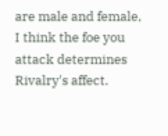are male and female, I think the foe you attack determines Rivalry's affect.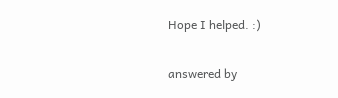Hope I helped. :)

answered by